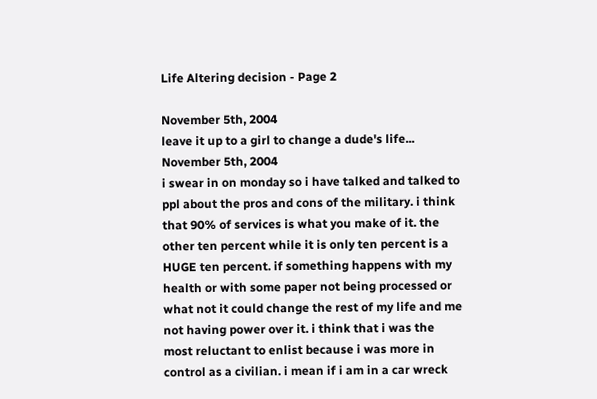Life Altering decision - Page 2

November 5th, 2004
leave it up to a girl to change a dude's life...
November 5th, 2004
i swear in on monday so i have talked and talked to ppl about the pros and cons of the military. i think that 90% of services is what you make of it. the other ten percent while it is only ten percent is a HUGE ten percent. if something happens with my health or with some paper not being processed or what not it could change the rest of my life and me not having power over it. i think that i was the most reluctant to enlist because i was more in control as a civilian. i mean if i am in a car wreck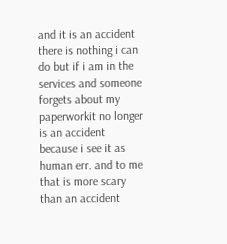and it is an accident there is nothing i can do but if i am in the services and someone forgets about my paperworkit no longer is an accident because i see it as human err. and to me that is more scary than an accident